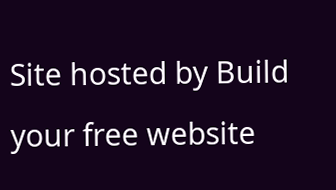Site hosted by Build your free website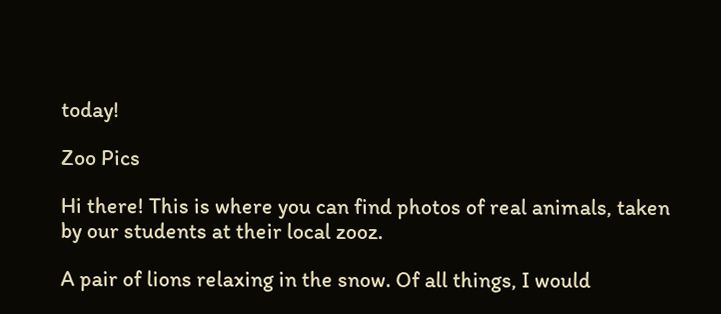today!

Zoo Pics

Hi there! This is where you can find photos of real animals, taken by our students at their local zooz.

A pair of lions relaxing in the snow. Of all things, I would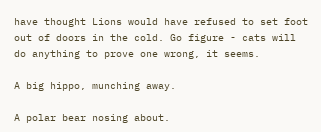have thought Lions would have refused to set foot out of doors in the cold. Go figure - cats will do anything to prove one wrong, it seems.

A big hippo, munching away.

A polar bear nosing about.